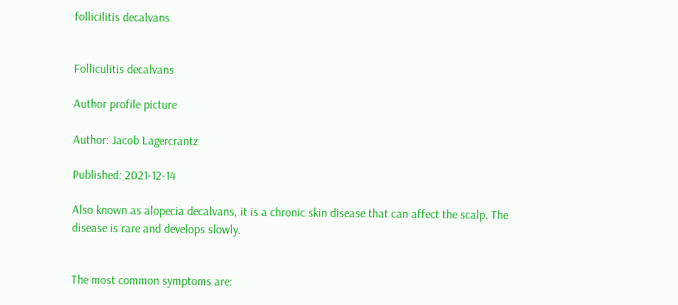follicilitis decalvans


Folliculitis decalvans

Author profile picture

Author: Jacob Lagercrantz

Published: 2021-12-14

Also known as alopecia decalvans, it is a chronic skin disease that can affect the scalp. The disease is rare and develops slowly.


The most common symptoms are: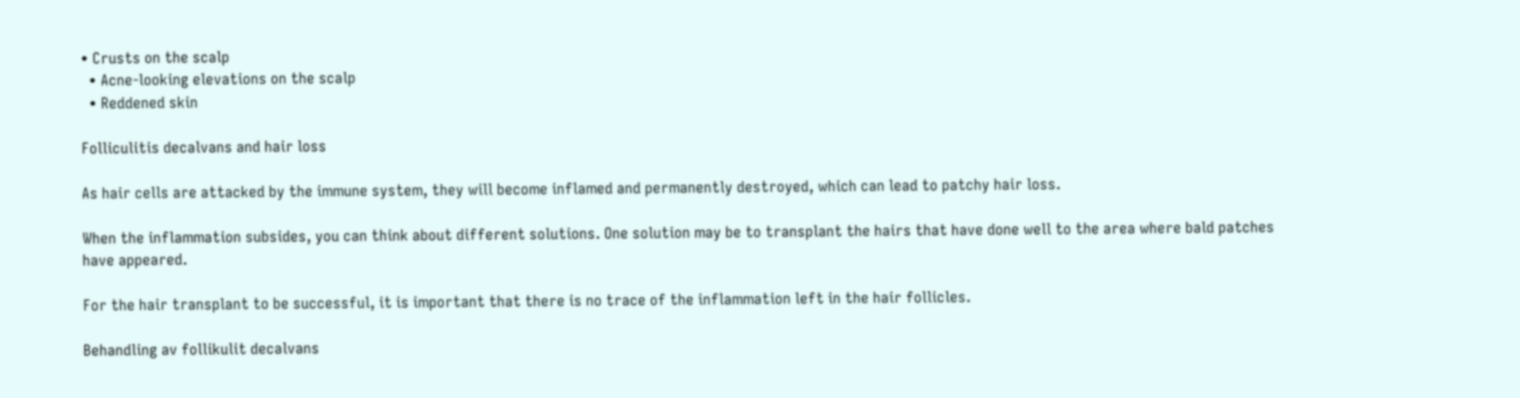• Crusts on the scalp
  • Acne-looking elevations on the scalp
  • Reddened skin

Folliculitis decalvans and hair loss

As hair cells are attacked by the immune system, they will become inflamed and permanently destroyed, which can lead to patchy hair loss.

When the inflammation subsides, you can think about different solutions. One solution may be to transplant the hairs that have done well to the area where bald patches have appeared.

For the hair transplant to be successful, it is important that there is no trace of the inflammation left in the hair follicles.

Behandling av follikulit decalvans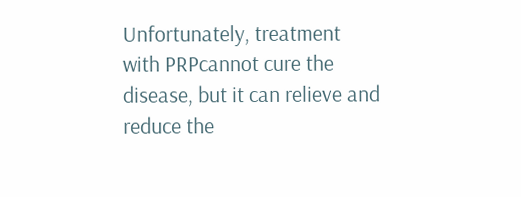Unfortunately, treatment with PRPcannot cure the disease, but it can relieve and reduce the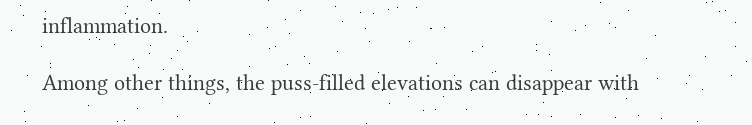inflammation.

Among other things, the puss-filled elevations can disappear with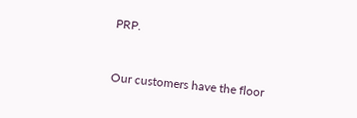PRP.


Our customers have the floor